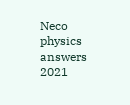Neco physics answers 2021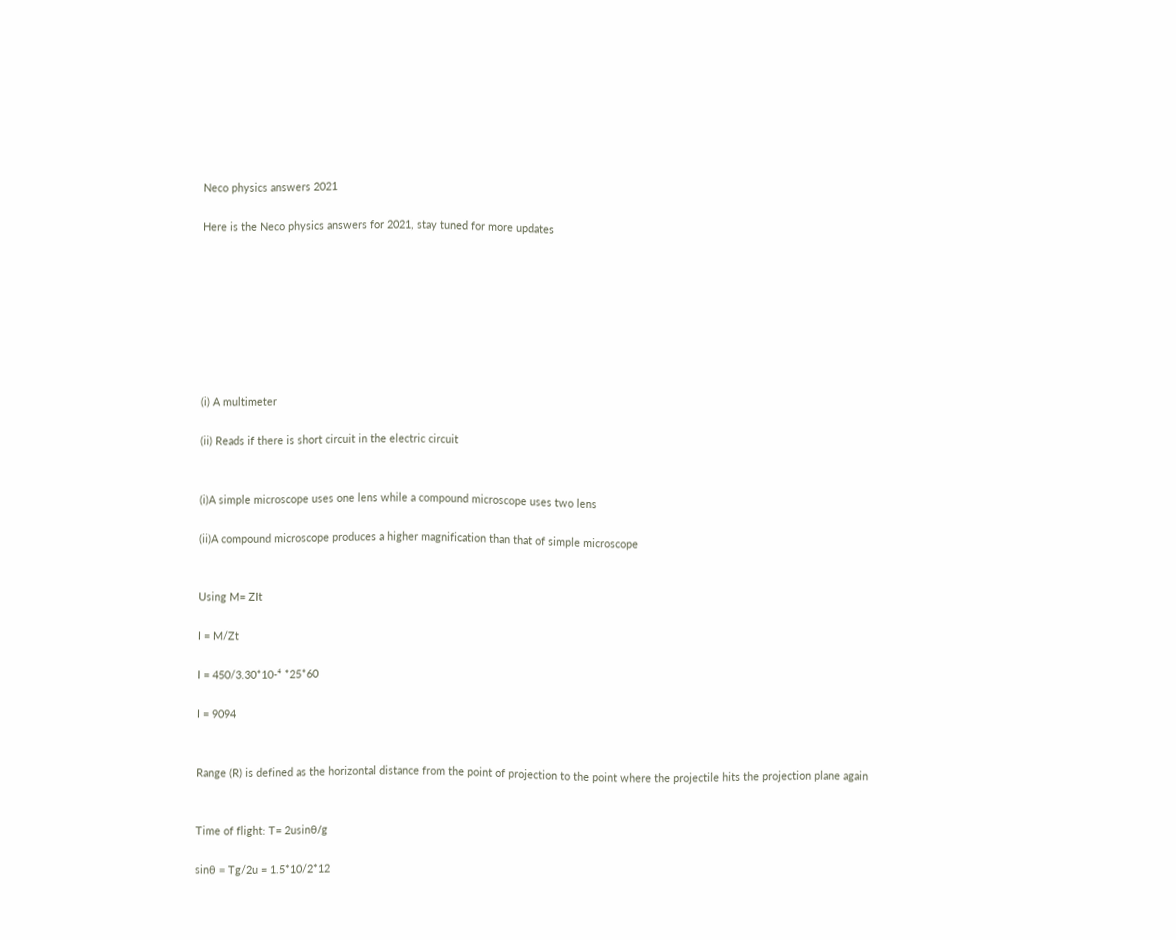Neco physics answers 2021

Here is the Neco physics answers for 2021, stay tuned for more updates








(i) A multimeter

(ii) Reads if there is short circuit in the electric circuit


(i)A simple microscope uses one lens while a compound microscope uses two lens

(ii)A compound microscope produces a higher magnification than that of simple microscope


Using M= ZIt

I = M/Zt

I = 450/3.30*10-⁴ *25*60

I = 9094


Range (R) is defined as the horizontal distance from the point of projection to the point where the projectile hits the projection plane again


Time of flight: T= 2usinθ/g

sinθ = Tg/2u = 1.5*10/2*12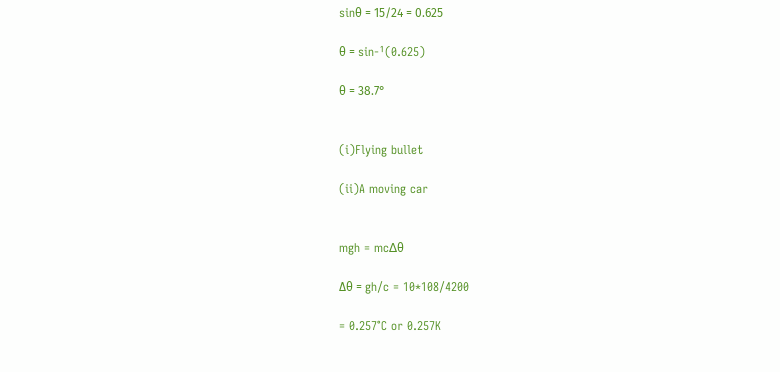sinθ = 15/24 = 0.625

θ = sin-¹(0.625)

θ = 38.7°


(i)Flying bullet

(ii)A moving car


mgh = mc∆θ

∆θ = gh/c = 10*108/4200

= 0.257°C or 0.257K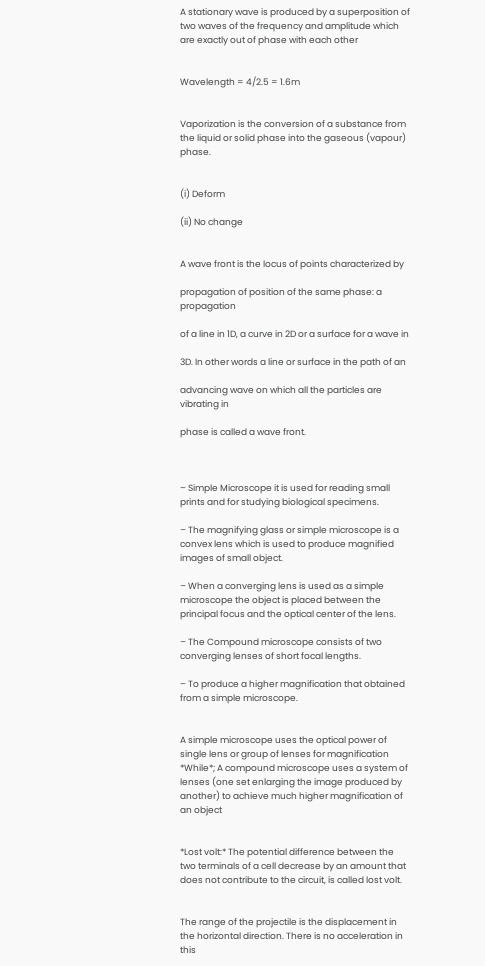A stationary wave is produced by a superposition of two waves of the frequency and amplitude which are exactly out of phase with each other


Wavelength = 4/2.5 = 1.6m


Vaporization is the conversion of a substance from the liquid or solid phase into the gaseous (vapour) phase.


(i) Deform

(ii) No change


A wave front is the locus of points characterized by

propagation of position of the same phase: a propagation

of a line in 1D, a curve in 2D or a surface for a wave in

3D. In other words a line or surface in the path of an

advancing wave on which all the particles are vibrating in

phase is called a wave front.



– Simple Microscope it is used for reading small prints and for studying biological specimens.

– The magnifying glass or simple microscope is a convex lens which is used to produce magnified images of small object.

– When a converging lens is used as a simple microscope the object is placed between the principal focus and the optical center of the lens.

– The Compound microscope consists of two converging lenses of short focal lengths.

– To produce a higher magnification that obtained from a simple microscope.


A simple microscope uses the optical power of single lens or group of lenses for magnification *While*; A compound microscope uses a system of lenses (one set enlarging the image produced by another) to achieve much higher magnification of an object


*Lost volt:* The potential difference between the two terminals of a cell decrease by an amount that does not contribute to the circuit, is called lost volt.


The range of the projectile is the displacement in the horizontal direction. There is no acceleration in this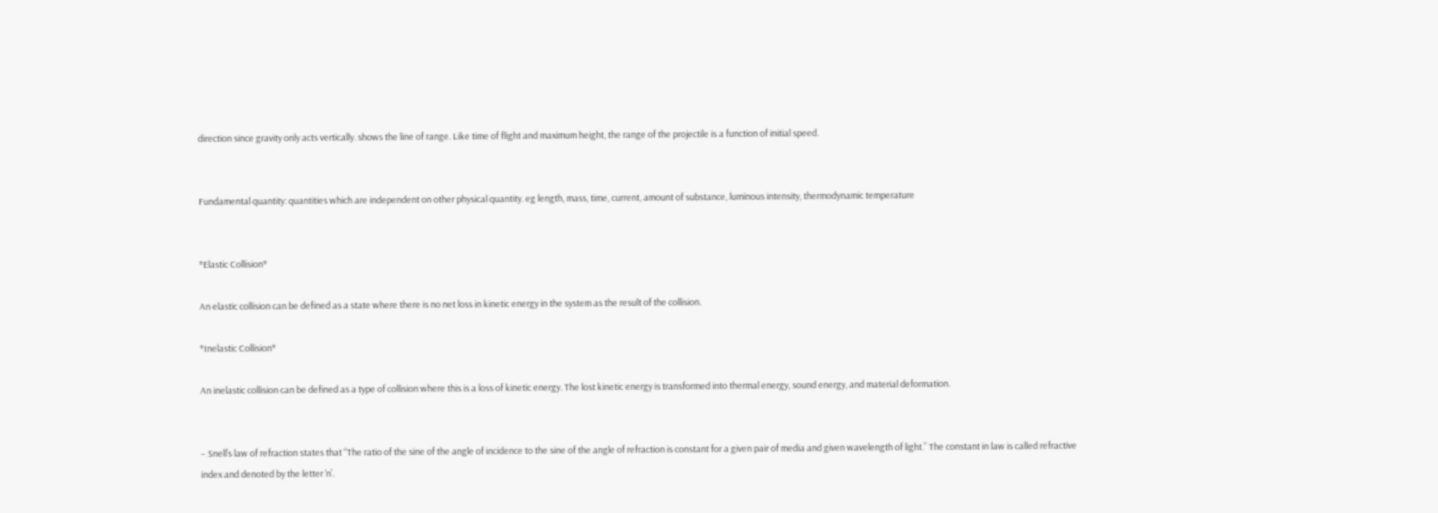direction since gravity only acts vertically. shows the line of range. Like time of flight and maximum height, the range of the projectile is a function of initial speed.


Fundamental quantity: quantities which are independent on other physical quantity. eg length, mass, time, current, amount of substance, luminous intensity, thermodynamic temperature


*Elastic Collision*

An elastic collision can be defined as a state where there is no net loss in kinetic energy in the system as the result of the collision.

*Inelastic Collision*

An inelastic collision can be defined as a type of collision where this is a loss of kinetic energy. The lost kinetic energy is transformed into thermal energy, sound energy, and material deformation.


– Snell’s law of refraction states that “The ratio of the sine of the angle of incidence to the sine of the angle of refraction is constant for a given pair of media and given wavelength of light.” The constant in law is called refractive index and denoted by the letter ‘n’.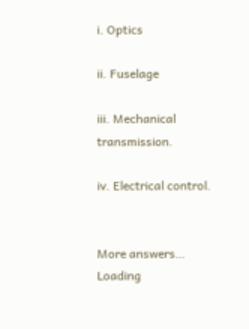i. Optics

ii. Fuselage

iii. Mechanical transmission.

iv. Electrical control.


More answers… Loading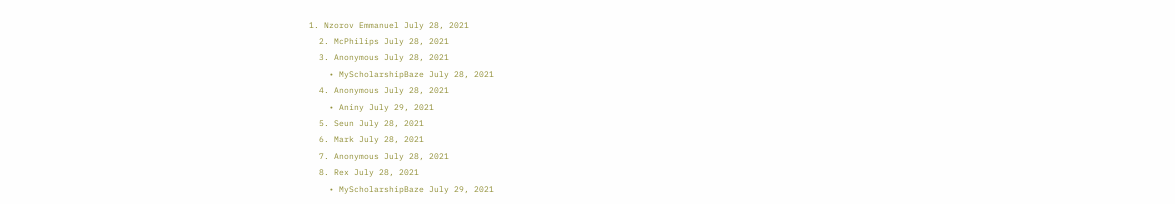1. Nzorov Emmanuel July 28, 2021
  2. McPhilips July 28, 2021
  3. Anonymous July 28, 2021
    • MyScholarshipBaze July 28, 2021
  4. Anonymous July 28, 2021
    • Aniny July 29, 2021
  5. Seun July 28, 2021
  6. Mark July 28, 2021
  7. Anonymous July 28, 2021
  8. Rex July 28, 2021
    • MyScholarshipBaze July 29, 2021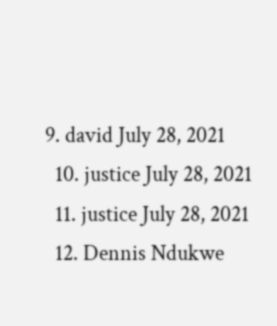9. david July 28, 2021
  10. justice July 28, 2021
  11. justice July 28, 2021
  12. Dennis Ndukwe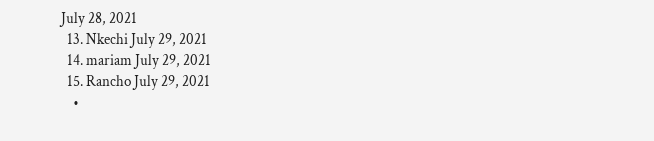July 28, 2021
  13. Nkechi July 29, 2021
  14. mariam July 29, 2021
  15. Rancho July 29, 2021
    •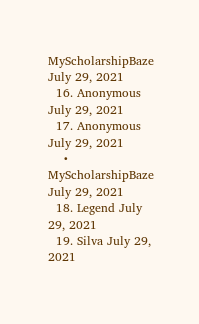MyScholarshipBaze July 29, 2021
  16. Anonymous July 29, 2021
  17. Anonymous July 29, 2021
    • MyScholarshipBaze July 29, 2021
  18. Legend July 29, 2021
  19. Silva July 29, 2021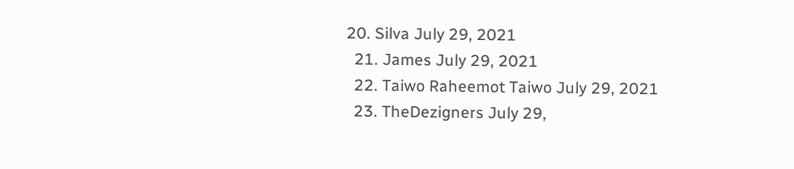20. Silva July 29, 2021
  21. James July 29, 2021
  22. Taiwo Raheemot Taiwo July 29, 2021
  23. TheDezigners July 29,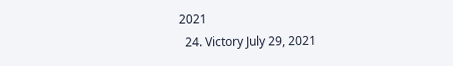2021
  24. Victory July 29, 2021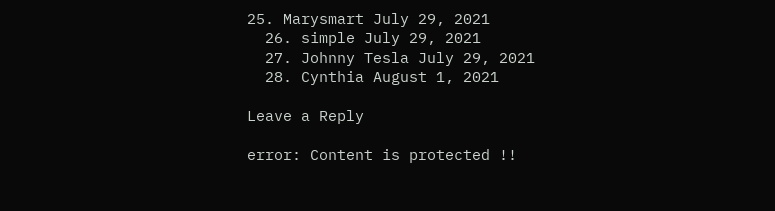25. Marysmart July 29, 2021
  26. simple July 29, 2021
  27. Johnny Tesla July 29, 2021
  28. Cynthia August 1, 2021

Leave a Reply

error: Content is protected !!